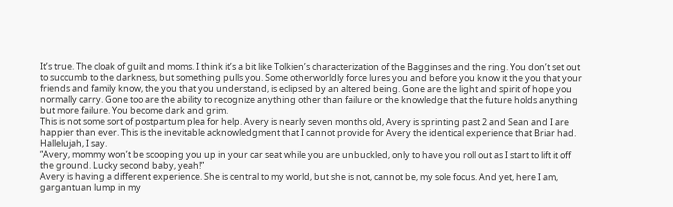It’s true. The cloak of guilt and moms. I think it’s a bit like Tolkien’s characterization of the Bagginses and the ring. You don’t set out to succumb to the darkness, but something pulls you. Some otherworldly force lures you and before you know it the you that your friends and family know, the you that you understand, is eclipsed by an altered being. Gone are the light and spirit of hope you normally carry. Gone too are the ability to recognize anything other than failure or the knowledge that the future holds anything but more failure. You become dark and grim.
This is not some sort of postpartum plea for help. Avery is nearly seven months old, Avery is sprinting past 2 and Sean and I are happier than ever. This is the inevitable acknowledgment that I cannot provide for Avery the identical experience that Briar had. Hallelujah, I say.
“Avery, mommy won’t be scooping you up in your car seat while you are unbuckled, only to have you roll out as I start to lift it off the ground. Lucky second baby, yeah!”
Avery is having a different experience. She is central to my world, but she is not, cannot be, my sole focus. And yet, here I am, gargantuan lump in my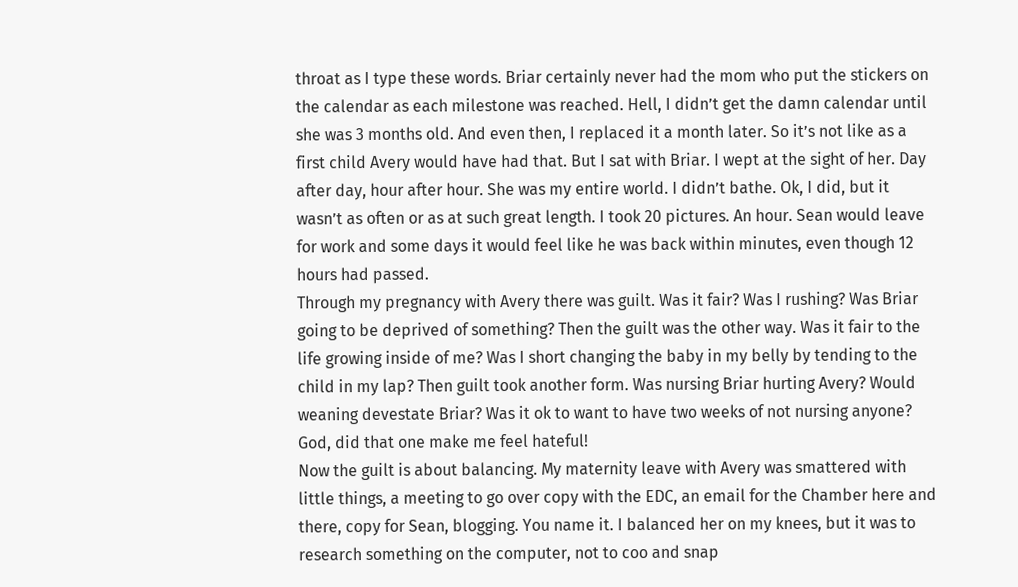throat as I type these words. Briar certainly never had the mom who put the stickers on the calendar as each milestone was reached. Hell, I didn’t get the damn calendar until she was 3 months old. And even then, I replaced it a month later. So it’s not like as a first child Avery would have had that. But I sat with Briar. I wept at the sight of her. Day after day, hour after hour. She was my entire world. I didn’t bathe. Ok, I did, but it wasn’t as often or as at such great length. I took 20 pictures. An hour. Sean would leave for work and some days it would feel like he was back within minutes, even though 12 hours had passed.
Through my pregnancy with Avery there was guilt. Was it fair? Was I rushing? Was Briar going to be deprived of something? Then the guilt was the other way. Was it fair to the life growing inside of me? Was I short changing the baby in my belly by tending to the child in my lap? Then guilt took another form. Was nursing Briar hurting Avery? Would weaning devestate Briar? Was it ok to want to have two weeks of not nursing anyone? God, did that one make me feel hateful!
Now the guilt is about balancing. My maternity leave with Avery was smattered with little things, a meeting to go over copy with the EDC, an email for the Chamber here and there, copy for Sean, blogging. You name it. I balanced her on my knees, but it was to research something on the computer, not to coo and snap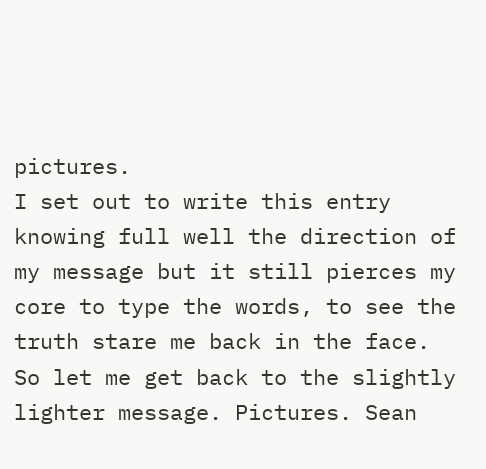pictures.
I set out to write this entry knowing full well the direction of my message but it still pierces my core to type the words, to see the truth stare me back in the face.
So let me get back to the slightly lighter message. Pictures. Sean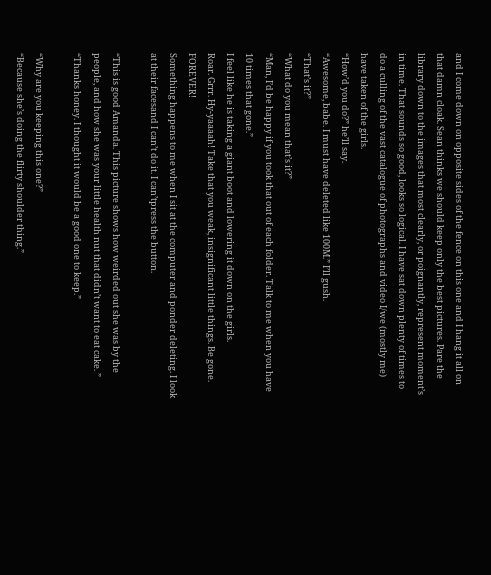and I come down on opposite sides of the fence on this one and I hang it all on that damn cloak. Sean thinks we should keep only the best pictures. Pare the library down to the images that most clearly, or poignantly, represent moment’s in time. That sounds so good, looks so logical. I have sat down plenty of times to do a culling of the vast catalogue of photographs and video I/we (mostly me) have taken of the girls.
“How’d you do?” he’ll say.
“Awesome, babe. I must have deleted like 100M.” I’ll gush.
“That’s it?”
“What do you mean that’s it?”
“Man, I’d be happy if you took that out of each folder. Talk to me when you have 10 times that gone.”
I feel like he is taking a giant boot and lowering it down on the girls.
Roar. Grrr. Hy-yaaaah! Take that you weak, insignificant little things. Be gone. FOREVER!
Something happens to me when I sit at the computer and ponder deleting. I look at their facesand I can’t do it. I can’tpress the button.

“This is good Amanda. This picture shows how weirded out she was by the people, and how she was your little health nut that didn’t want to eat cake. ”
“Thanks honey. I thought it would be a good one to keep.”

“Why are you keeping this one?”
“Because she’s doing the flirty shoulder thing.”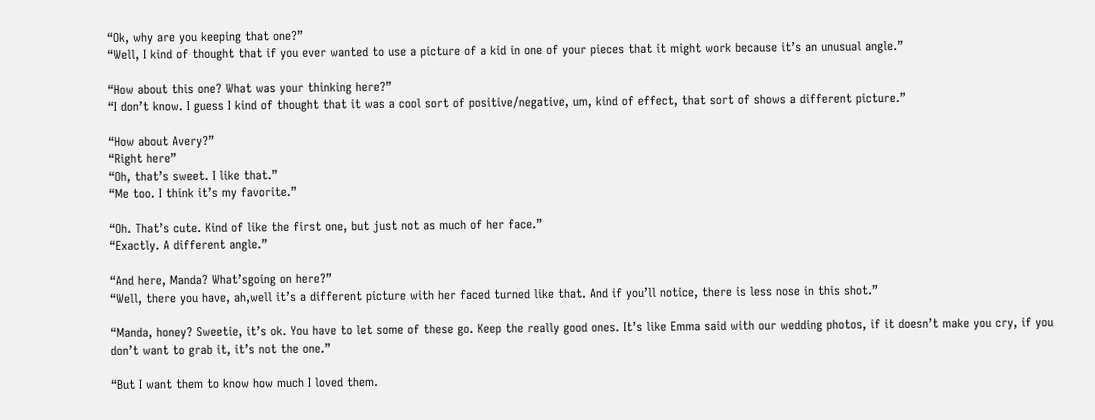“Ok, why are you keeping that one?”
“Well, I kind of thought that if you ever wanted to use a picture of a kid in one of your pieces that it might work because it’s an unusual angle.”

“How about this one? What was your thinking here?”
“I don’t know. I guess I kind of thought that it was a cool sort of positive/negative, um, kind of effect, that sort of shows a different picture.”

“How about Avery?”
“Right here”
“Oh, that’s sweet. I like that.”
“Me too. I think it’s my favorite.”

“Oh. That’s cute. Kind of like the first one, but just not as much of her face.”
“Exactly. A different angle.”

“And here, Manda? What’sgoing on here?”
“Well, there you have, ah,well it’s a different picture with her faced turned like that. And if you’ll notice, there is less nose in this shot.”

“Manda, honey? Sweetie, it’s ok. You have to let some of these go. Keep the really good ones. It’s like Emma said with our wedding photos, if it doesn’t make you cry, if you don’t want to grab it, it’s not the one.”

“But I want them to know how much I loved them.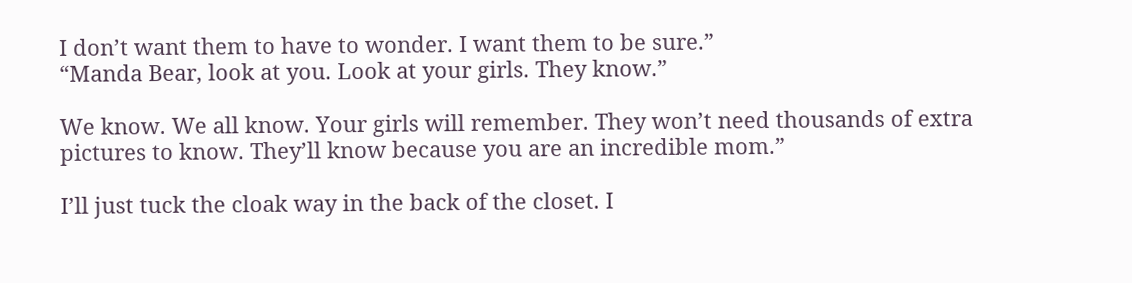I don’t want them to have to wonder. I want them to be sure.”
“Manda Bear, look at you. Look at your girls. They know.”

We know. We all know. Your girls will remember. They won’t need thousands of extra pictures to know. They’ll know because you are an incredible mom.”

I’ll just tuck the cloak way in the back of the closet. I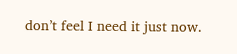don’t feel I need it just now.